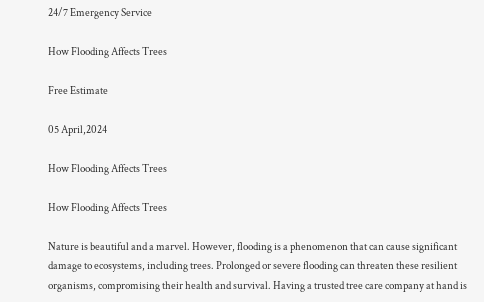24/7 Emergency Service

How Flooding Affects Trees

Free Estimate

05 April,2024

How Flooding Affects Trees

How Flooding Affects Trees

Nature is beautiful and a marvel. However, flooding is a phenomenon that can cause significant damage to ecosystems, including trees. Prolonged or severe flooding can threaten these resilient organisms, compromising their health and survival. Having a trusted tree care company at hand is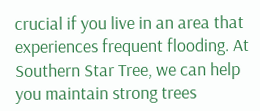crucial if you live in an area that experiences frequent flooding. At Southern Star Tree, we can help you maintain strong trees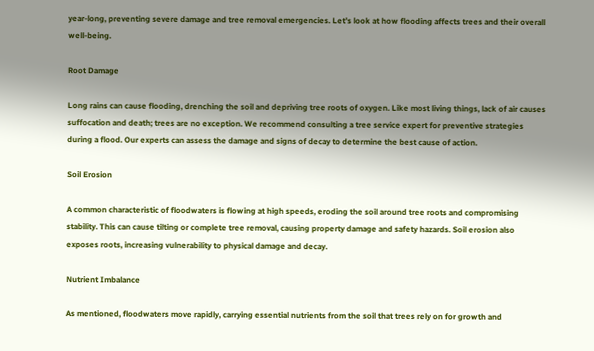year-long, preventing severe damage and tree removal emergencies. Let’s look at how flooding affects trees and their overall well-being.

Root Damage

Long rains can cause flooding, drenching the soil and depriving tree roots of oxygen. Like most living things, lack of air causes suffocation and death; trees are no exception. We recommend consulting a tree service expert for preventive strategies during a flood. Our experts can assess the damage and signs of decay to determine the best cause of action.

Soil Erosion

A common characteristic of floodwaters is flowing at high speeds, eroding the soil around tree roots and compromising stability. This can cause tilting or complete tree removal, causing property damage and safety hazards. Soil erosion also exposes roots, increasing vulnerability to physical damage and decay.

Nutrient Imbalance

As mentioned, floodwaters move rapidly, carrying essential nutrients from the soil that trees rely on for growth and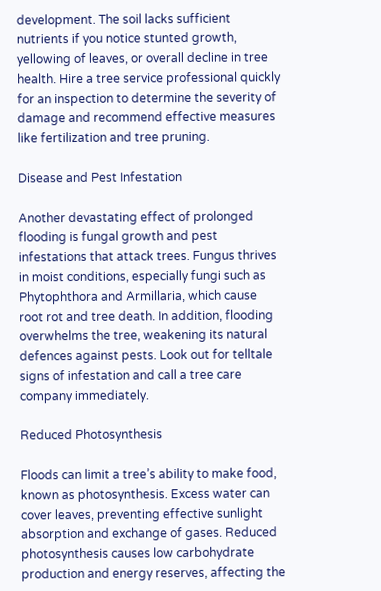development. The soil lacks sufficient nutrients if you notice stunted growth, yellowing of leaves, or overall decline in tree health. Hire a tree service professional quickly for an inspection to determine the severity of damage and recommend effective measures like fertilization and tree pruning.

Disease and Pest Infestation

Another devastating effect of prolonged flooding is fungal growth and pest infestations that attack trees. Fungus thrives in moist conditions, especially fungi such as Phytophthora and Armillaria, which cause root rot and tree death. In addition, flooding overwhelms the tree, weakening its natural defences against pests. Look out for telltale signs of infestation and call a tree care company immediately.

Reduced Photosynthesis

Floods can limit a tree’s ability to make food, known as photosynthesis. Excess water can cover leaves, preventing effective sunlight absorption and exchange of gases. Reduced photosynthesis causes low carbohydrate production and energy reserves, affecting the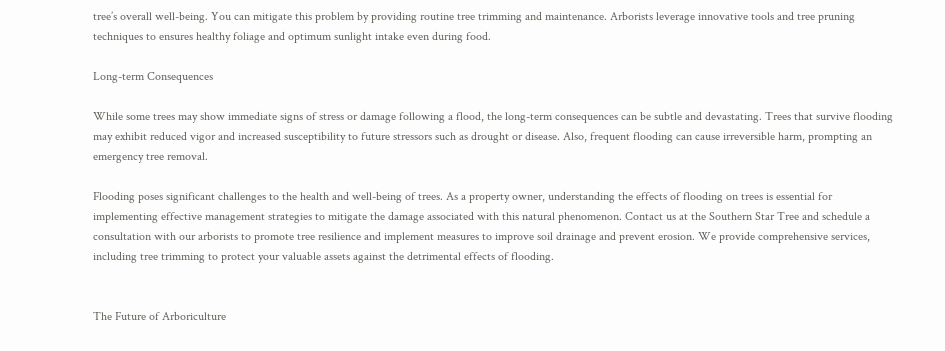tree’s overall well-being. You can mitigate this problem by providing routine tree trimming and maintenance. Arborists leverage innovative tools and tree pruning techniques to ensures healthy foliage and optimum sunlight intake even during food.

Long-term Consequences

While some trees may show immediate signs of stress or damage following a flood, the long-term consequences can be subtle and devastating. Trees that survive flooding may exhibit reduced vigor and increased susceptibility to future stressors such as drought or disease. Also, frequent flooding can cause irreversible harm, prompting an emergency tree removal.

Flooding poses significant challenges to the health and well-being of trees. As a property owner, understanding the effects of flooding on trees is essential for implementing effective management strategies to mitigate the damage associated with this natural phenomenon. Contact us at the Southern Star Tree and schedule a consultation with our arborists to promote tree resilience and implement measures to improve soil drainage and prevent erosion. We provide comprehensive services, including tree trimming to protect your valuable assets against the detrimental effects of flooding.


The Future of Arboriculture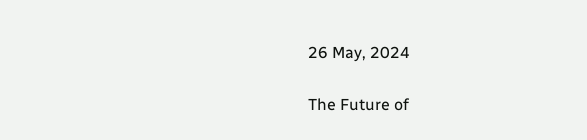26 May, 2024

The Future of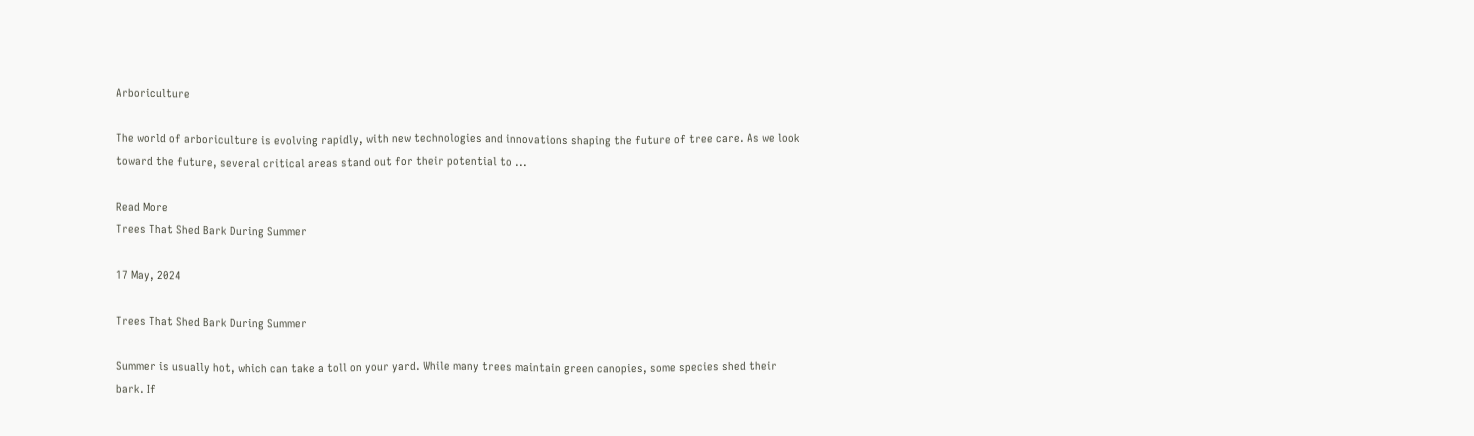Arboriculture

The world of arboriculture is evolving rapidly, with new technologies and innovations shaping the future of tree care. As we look toward the future, several critical areas stand out for their potential to ...

Read More
Trees That Shed Bark During Summer

17 May, 2024

Trees That Shed Bark During Summer

Summer is usually hot, which can take a toll on your yard. While many trees maintain green canopies, some species shed their bark. If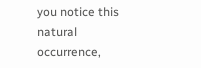you notice this natural occurrence,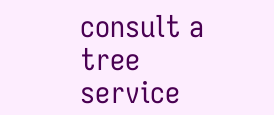consult a tree service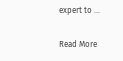expert to ...

Read More